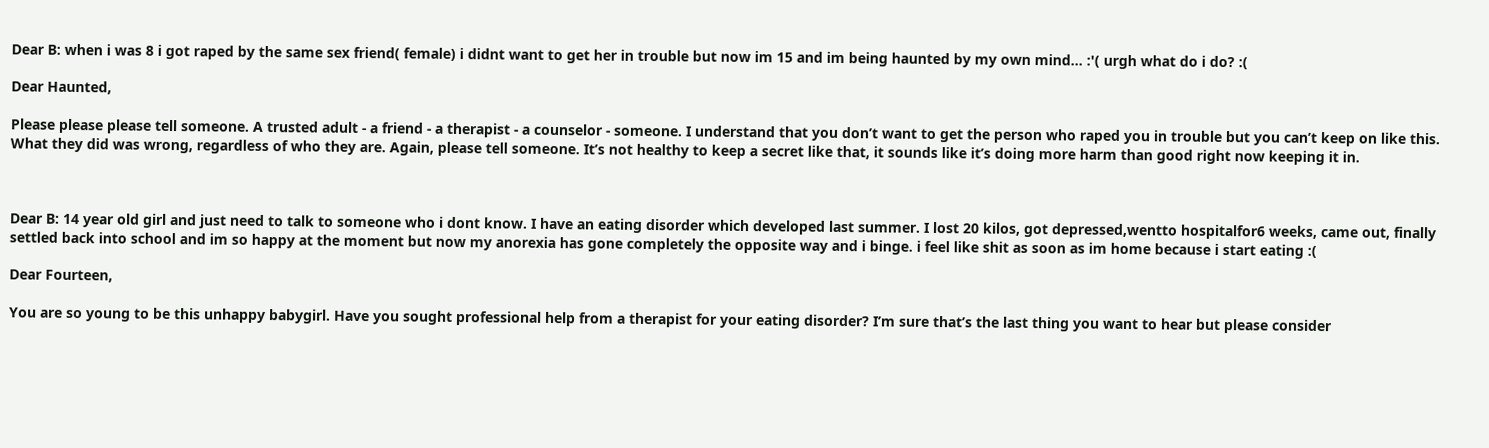Dear B: when i was 8 i got raped by the same sex friend( female) i didnt want to get her in trouble but now im 15 and im being haunted by my own mind... :'( urgh what do i do? :(

Dear Haunted,

Please please please tell someone. A trusted adult - a friend - a therapist - a counselor - someone. I understand that you don’t want to get the person who raped you in trouble but you can’t keep on like this. What they did was wrong, regardless of who they are. Again, please tell someone. It’s not healthy to keep a secret like that, it sounds like it’s doing more harm than good right now keeping it in.



Dear B: 14 year old girl and just need to talk to someone who i dont know. I have an eating disorder which developed last summer. I lost 20 kilos, got depressed,wentto hospitalfor6 weeks, came out, finally settled back into school and im so happy at the moment but now my anorexia has gone completely the opposite way and i binge. i feel like shit as soon as im home because i start eating :(

Dear Fourteen,

You are so young to be this unhappy babygirl. Have you sought professional help from a therapist for your eating disorder? I’m sure that’s the last thing you want to hear but please consider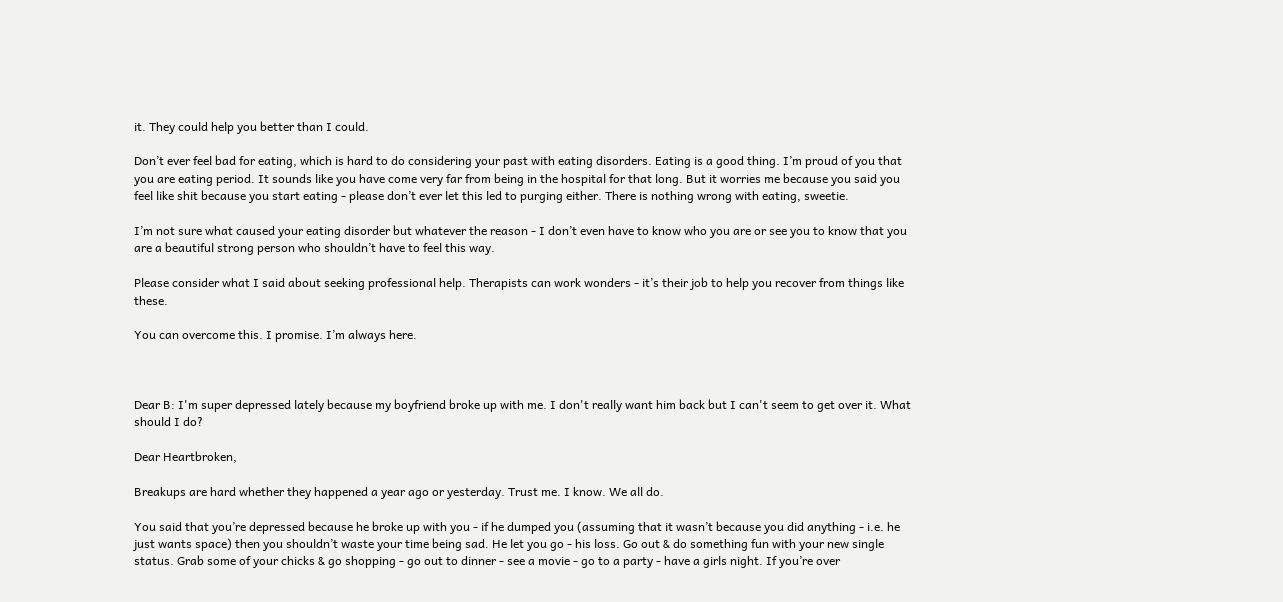it. They could help you better than I could.

Don’t ever feel bad for eating, which is hard to do considering your past with eating disorders. Eating is a good thing. I’m proud of you that you are eating period. It sounds like you have come very far from being in the hospital for that long. But it worries me because you said you feel like shit because you start eating - please don’t ever let this led to purging either. There is nothing wrong with eating, sweetie.

I’m not sure what caused your eating disorder but whatever the reason - I don’t even have to know who you are or see you to know that you are a beautiful strong person who shouldn’t have to feel this way.

Please consider what I said about seeking professional help. Therapists can work wonders - it’s their job to help you recover from things like these.

You can overcome this. I promise. I’m always here.



Dear B: I'm super depressed lately because my boyfriend broke up with me. I don't really want him back but I can't seem to get over it. What should I do?

Dear Heartbroken,

Breakups are hard whether they happened a year ago or yesterday. Trust me. I know. We all do.

You said that you’re depressed because he broke up with you - if he dumped you (assuming that it wasn’t because you did anything - i.e. he just wants space) then you shouldn’t waste your time being sad. He let you go - his loss. Go out & do something fun with your new single status. Grab some of your chicks & go shopping - go out to dinner - see a movie - go to a party - have a girls night. If you’re over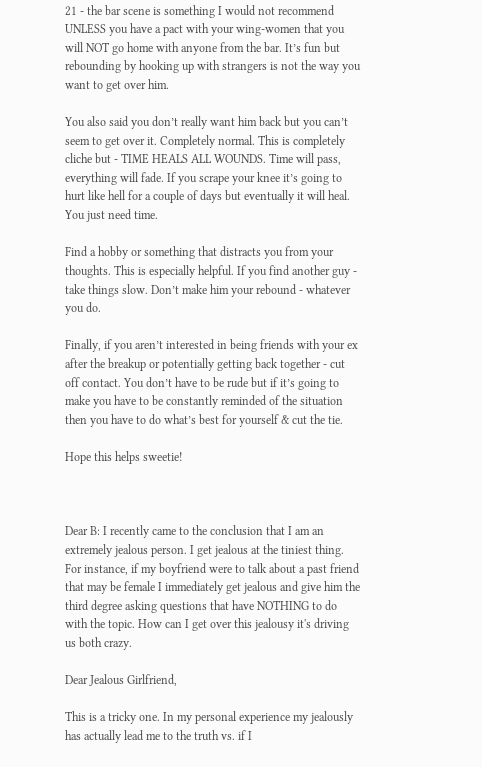21 - the bar scene is something I would not recommend UNLESS you have a pact with your wing-women that you will NOT go home with anyone from the bar. It’s fun but rebounding by hooking up with strangers is not the way you want to get over him.

You also said you don’t really want him back but you can’t seem to get over it. Completely normal. This is completely cliche but - TIME HEALS ALL WOUNDS. Time will pass, everything will fade. If you scrape your knee it’s going to hurt like hell for a couple of days but eventually it will heal. You just need time.

Find a hobby or something that distracts you from your thoughts. This is especially helpful. If you find another guy - take things slow. Don’t make him your rebound - whatever you do.

Finally, if you aren’t interested in being friends with your ex after the breakup or potentially getting back together - cut off contact. You don’t have to be rude but if it’s going to make you have to be constantly reminded of the situation then you have to do what’s best for yourself & cut the tie.

Hope this helps sweetie!



Dear B: I recently came to the conclusion that I am an extremely jealous person. I get jealous at the tiniest thing. For instance, if my boyfriend were to talk about a past friend that may be female I immediately get jealous and give him the third degree asking questions that have NOTHING to do with the topic. How can I get over this jealousy it's driving us both crazy.

Dear Jealous Girlfriend,

This is a tricky one. In my personal experience my jealously has actually lead me to the truth vs. if I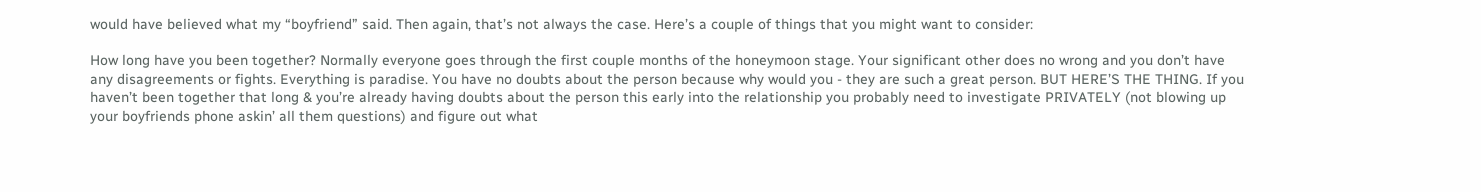would have believed what my “boyfriend” said. Then again, that’s not always the case. Here’s a couple of things that you might want to consider:

How long have you been together? Normally everyone goes through the first couple months of the honeymoon stage. Your significant other does no wrong and you don’t have any disagreements or fights. Everything is paradise. You have no doubts about the person because why would you - they are such a great person. BUT HERE’S THE THING. If you haven’t been together that long & you’re already having doubts about the person this early into the relationship you probably need to investigate PRIVATELY (not blowing up your boyfriends phone askin’ all them questions) and figure out what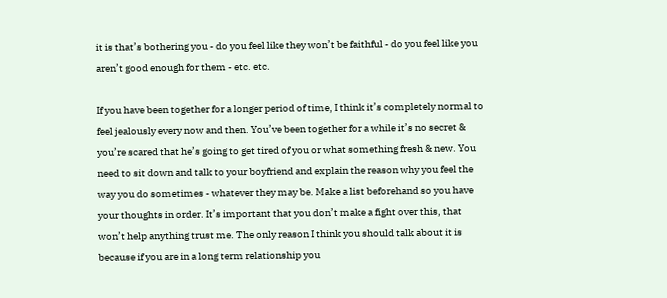it is that’s bothering you - do you feel like they won’t be faithful - do you feel like you aren’t good enough for them - etc. etc.

If you have been together for a longer period of time, I think it’s completely normal to feel jealously every now and then. You’ve been together for a while it’s no secret & you’re scared that he’s going to get tired of you or what something fresh & new. You need to sit down and talk to your boyfriend and explain the reason why you feel the way you do sometimes - whatever they may be. Make a list beforehand so you have your thoughts in order. It’s important that you don’t make a fight over this, that won’t help anything trust me. The only reason I think you should talk about it is because if you are in a long term relationship you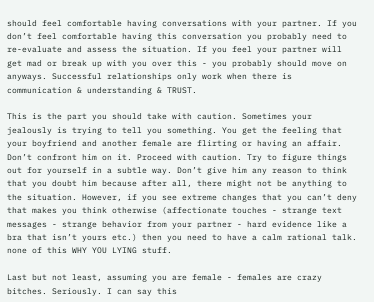should feel comfortable having conversations with your partner. If you don’t feel comfortable having this conversation you probably need to re-evaluate and assess the situation. If you feel your partner will get mad or break up with you over this - you probably should move on anyways. Successful relationships only work when there is communication & understanding & TRUST.

This is the part you should take with caution. Sometimes your jealously is trying to tell you something. You get the feeling that your boyfriend and another female are flirting or having an affair. Don’t confront him on it. Proceed with caution. Try to figure things out for yourself in a subtle way. Don’t give him any reason to think that you doubt him because after all, there might not be anything to the situation. However, if you see extreme changes that you can’t deny that makes you think otherwise (affectionate touches - strange text messages - strange behavior from your partner - hard evidence like a bra that isn’t yours etc.) then you need to have a calm rational talk. none of this WHY YOU LYING stuff.

Last but not least, assuming you are female - females are crazy bitches. Seriously. I can say this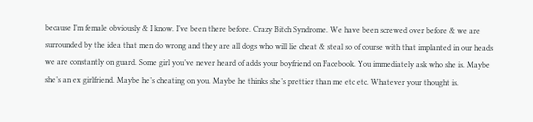because I’m female obviously & I know. I’ve been there before. Crazy Bitch Syndrome. We have been screwed over before & we are surrounded by the idea that men do wrong and they are all dogs who will lie cheat & steal so of course with that implanted in our heads we are constantly on guard. Some girl you’ve never heard of adds your boyfriend on Facebook. You immediately ask who she is. Maybe she’s an ex girlfriend. Maybe he’s cheating on you. Maybe he thinks she’s prettier than me etc etc. Whatever your thought is.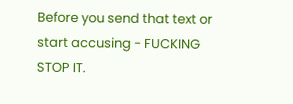Before you send that text or start accusing - FUCKING STOP IT.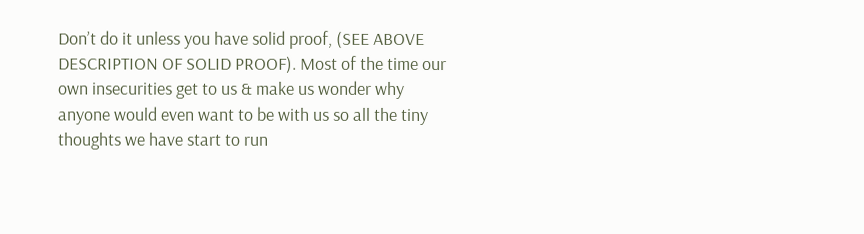Don’t do it unless you have solid proof, (SEE ABOVE DESCRIPTION OF SOLID PROOF). Most of the time our own insecurities get to us & make us wonder why anyone would even want to be with us so all the tiny thoughts we have start to run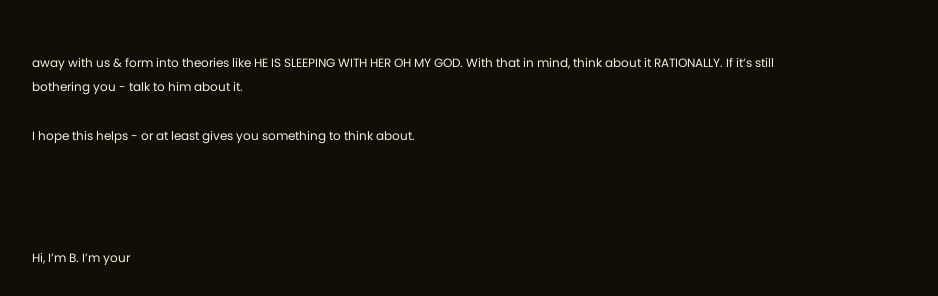away with us & form into theories like HE IS SLEEPING WITH HER OH MY GOD. With that in mind, think about it RATIONALLY. If it’s still bothering you - talk to him about it.

I hope this helps - or at least gives you something to think about.




Hi, I’m B. I’m your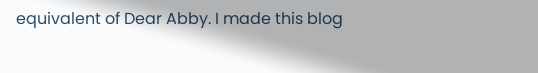equivalent of Dear Abby. I made this blog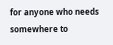for anyone who needs somewhere to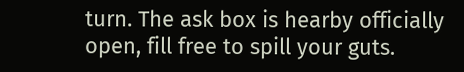turn. The ask box is hearby officially open, fill free to spill your guts.